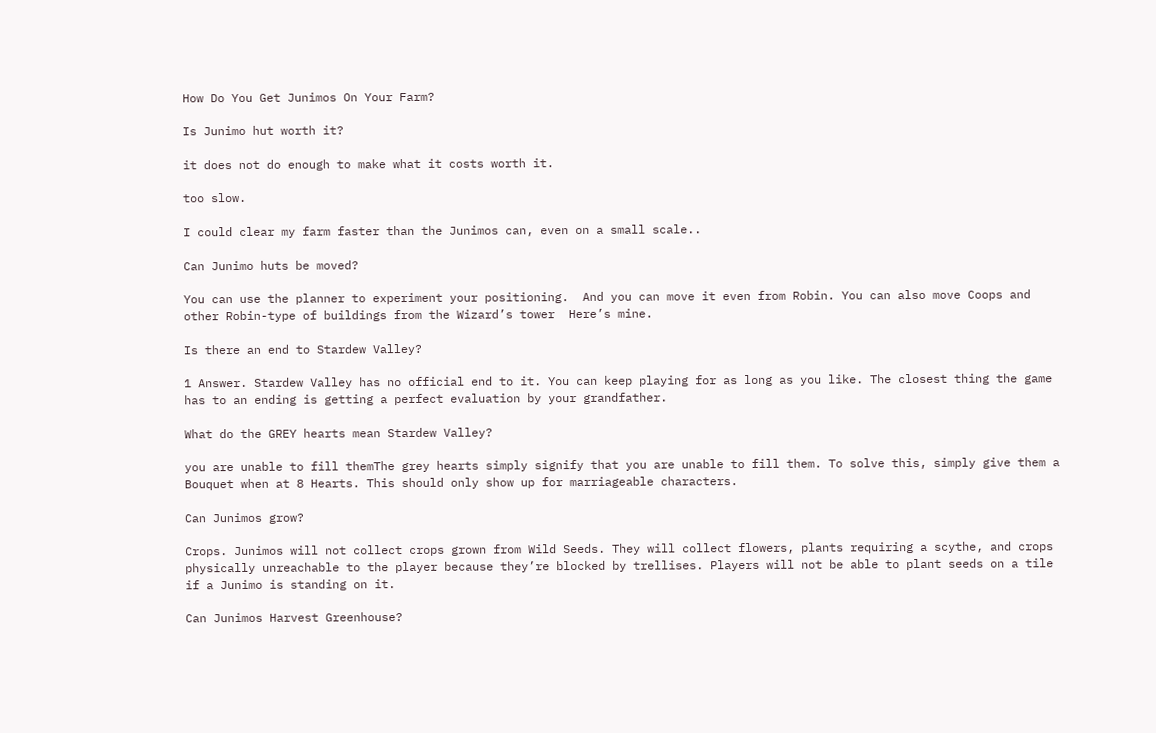How Do You Get Junimos On Your Farm?

Is Junimo hut worth it?

it does not do enough to make what it costs worth it.

too slow.

I could clear my farm faster than the Junimos can, even on a small scale..

Can Junimo huts be moved?

You can use the planner to experiment your positioning.  And you can move it even from Robin. You can also move Coops and other Robin-type of buildings from the Wizard’s tower  Here’s mine.

Is there an end to Stardew Valley?

1 Answer. Stardew Valley has no official end to it. You can keep playing for as long as you like. The closest thing the game has to an ending is getting a perfect evaluation by your grandfather.

What do the GREY hearts mean Stardew Valley?

you are unable to fill themThe grey hearts simply signify that you are unable to fill them. To solve this, simply give them a Bouquet when at 8 Hearts. This should only show up for marriageable characters.

Can Junimos grow?

Crops. Junimos will not collect crops grown from Wild Seeds. They will collect flowers, plants requiring a scythe, and crops physically unreachable to the player because they’re blocked by trellises. Players will not be able to plant seeds on a tile if a Junimo is standing on it.

Can Junimos Harvest Greenhouse?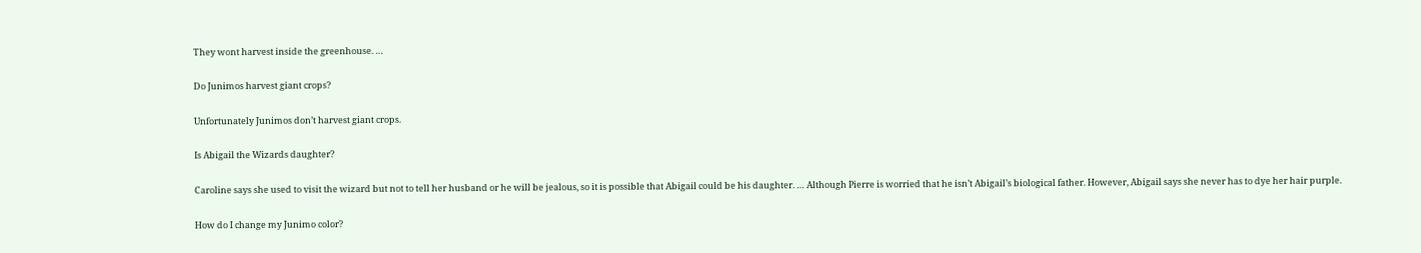They wont harvest inside the greenhouse. …

Do Junimos harvest giant crops?

Unfortunately Junimos don’t harvest giant crops.

Is Abigail the Wizards daughter?

Caroline says she used to visit the wizard but not to tell her husband or he will be jealous, so it is possible that Abigail could be his daughter. … Although Pierre is worried that he isn’t Abigail’s biological father. However, Abigail says she never has to dye her hair purple.

How do I change my Junimo color?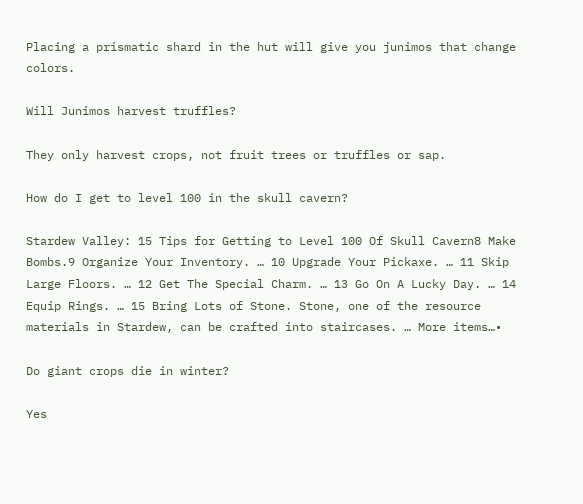Placing a prismatic shard in the hut will give you junimos that change colors.

Will Junimos harvest truffles?

They only harvest crops, not fruit trees or truffles or sap.

How do I get to level 100 in the skull cavern?

Stardew Valley: 15 Tips for Getting to Level 100 Of Skull Cavern8 Make Bombs.9 Organize Your Inventory. … 10 Upgrade Your Pickaxe. … 11 Skip Large Floors. … 12 Get The Special Charm. … 13 Go On A Lucky Day. … 14 Equip Rings. … 15 Bring Lots of Stone. Stone, one of the resource materials in Stardew, can be crafted into staircases. … More items…•

Do giant crops die in winter?

Yes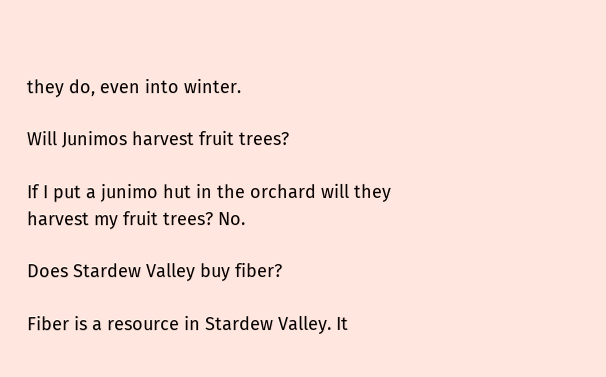they do, even into winter.

Will Junimos harvest fruit trees?

If I put a junimo hut in the orchard will they harvest my fruit trees? No.

Does Stardew Valley buy fiber?

Fiber is a resource in Stardew Valley. It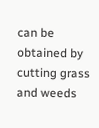can be obtained by cutting grass and weeds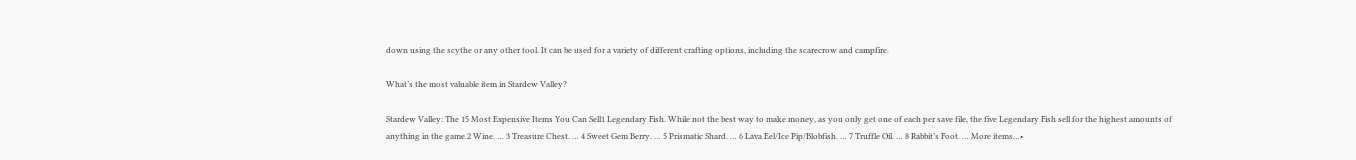down using the scythe or any other tool. It can be used for a variety of different crafting options, including the scarecrow and campfire.

What’s the most valuable item in Stardew Valley?

Stardew Valley: The 15 Most Expensive Items You Can Sell1 Legendary Fish. While not the best way to make money, as you only get one of each per save file, the five Legendary Fish sell for the highest amounts of anything in the game.2 Wine. … 3 Treasure Chest. … 4 Sweet Gem Berry. … 5 Prismatic Shard. … 6 Lava Eel/Ice Pip/Blobfish. … 7 Truffle Oil. … 8 Rabbit’s Foot. … More items…•